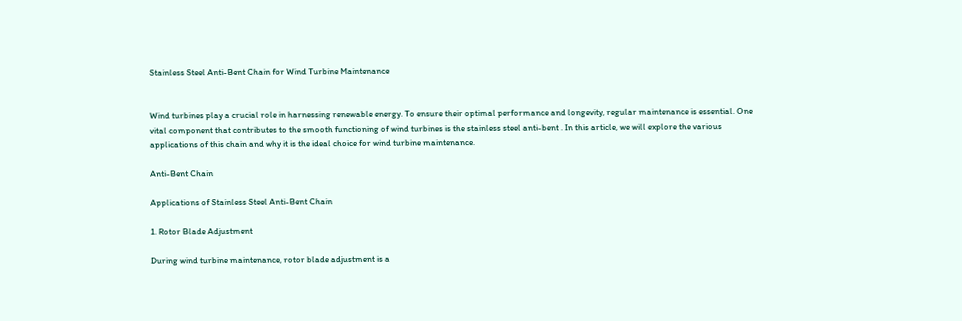Stainless Steel Anti-Bent Chain for Wind Turbine Maintenance


Wind turbines play a crucial role in harnessing renewable energy. To ensure their optimal performance and longevity, regular maintenance is essential. One vital component that contributes to the smooth functioning of wind turbines is the stainless steel anti-bent . In this article, we will explore the various applications of this chain and why it is the ideal choice for wind turbine maintenance.

Anti-Bent Chain

Applications of Stainless Steel Anti-Bent Chain

1. Rotor Blade Adjustment

During wind turbine maintenance, rotor blade adjustment is a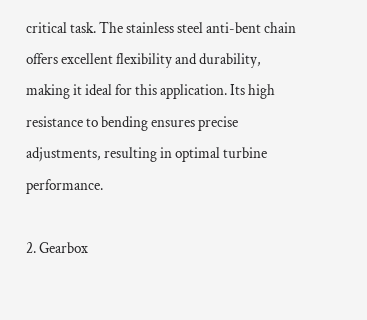critical task. The stainless steel anti-bent chain offers excellent flexibility and durability, making it ideal for this application. Its high resistance to bending ensures precise adjustments, resulting in optimal turbine performance.

2. Gearbox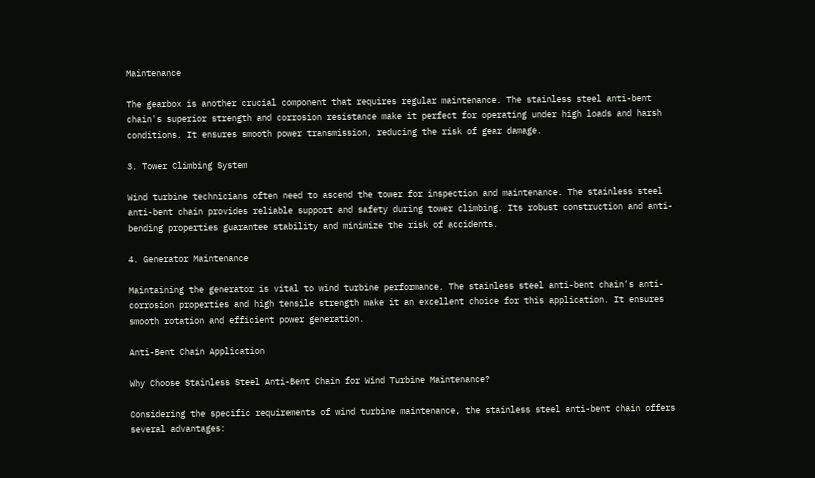Maintenance

The gearbox is another crucial component that requires regular maintenance. The stainless steel anti-bent chain's superior strength and corrosion resistance make it perfect for operating under high loads and harsh conditions. It ensures smooth power transmission, reducing the risk of gear damage.

3. Tower Climbing System

Wind turbine technicians often need to ascend the tower for inspection and maintenance. The stainless steel anti-bent chain provides reliable support and safety during tower climbing. Its robust construction and anti-bending properties guarantee stability and minimize the risk of accidents.

4. Generator Maintenance

Maintaining the generator is vital to wind turbine performance. The stainless steel anti-bent chain's anti-corrosion properties and high tensile strength make it an excellent choice for this application. It ensures smooth rotation and efficient power generation.

Anti-Bent Chain Application

Why Choose Stainless Steel Anti-Bent Chain for Wind Turbine Maintenance?

Considering the specific requirements of wind turbine maintenance, the stainless steel anti-bent chain offers several advantages: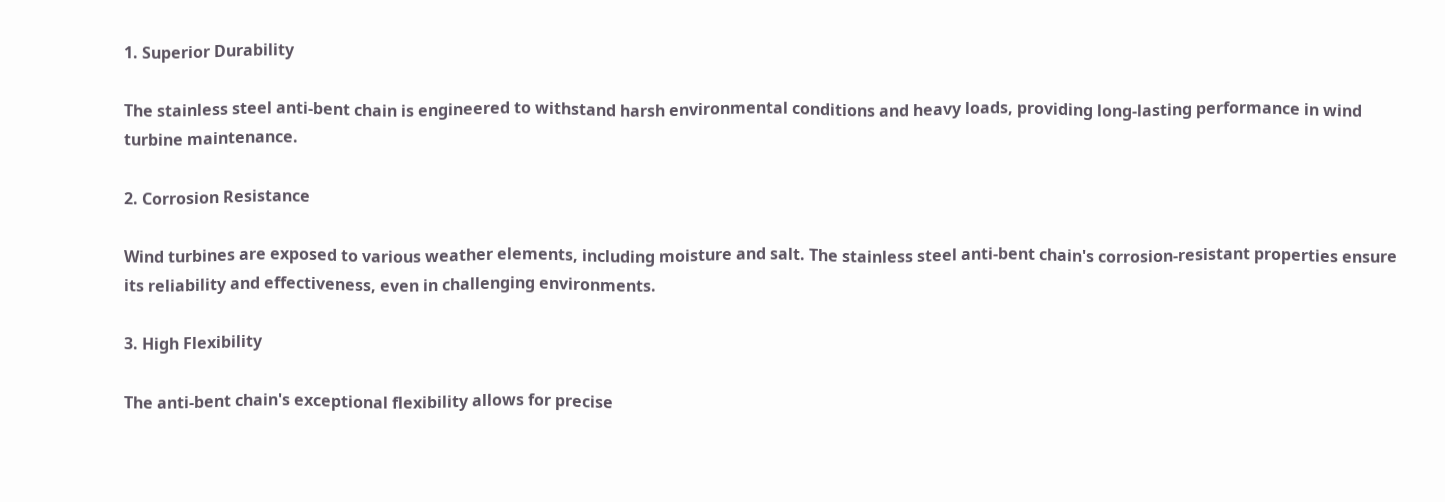1. Superior Durability

The stainless steel anti-bent chain is engineered to withstand harsh environmental conditions and heavy loads, providing long-lasting performance in wind turbine maintenance.

2. Corrosion Resistance

Wind turbines are exposed to various weather elements, including moisture and salt. The stainless steel anti-bent chain's corrosion-resistant properties ensure its reliability and effectiveness, even in challenging environments.

3. High Flexibility

The anti-bent chain's exceptional flexibility allows for precise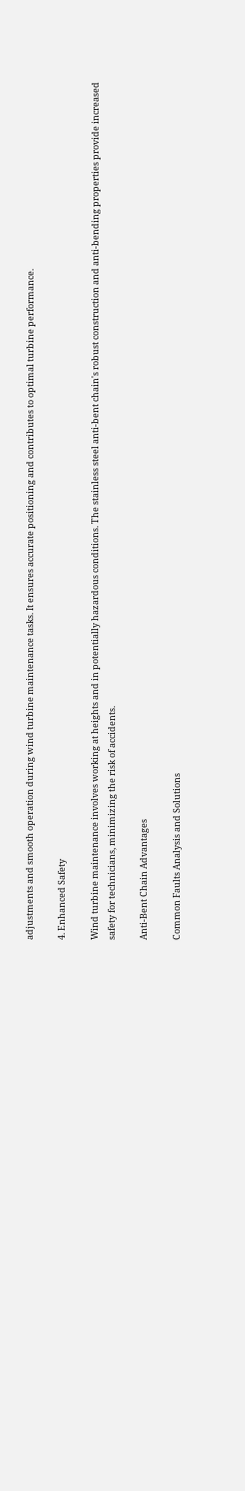adjustments and smooth operation during wind turbine maintenance tasks. It ensures accurate positioning and contributes to optimal turbine performance.

4. Enhanced Safety

Wind turbine maintenance involves working at heights and in potentially hazardous conditions. The stainless steel anti-bent chain's robust construction and anti-bending properties provide increased safety for technicians, minimizing the risk of accidents.

Anti-Bent Chain Advantages

Common Faults Analysis and Solutions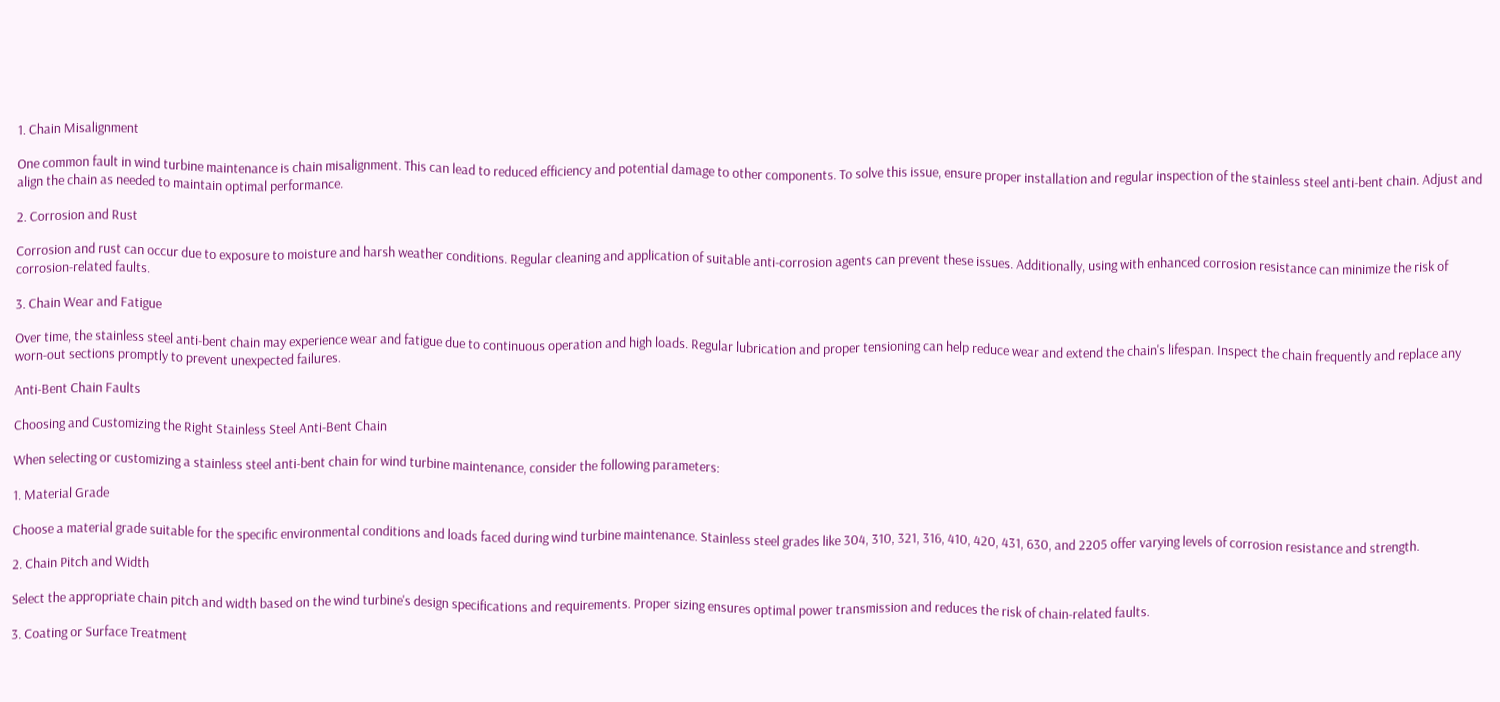1. Chain Misalignment

One common fault in wind turbine maintenance is chain misalignment. This can lead to reduced efficiency and potential damage to other components. To solve this issue, ensure proper installation and regular inspection of the stainless steel anti-bent chain. Adjust and align the chain as needed to maintain optimal performance.

2. Corrosion and Rust

Corrosion and rust can occur due to exposure to moisture and harsh weather conditions. Regular cleaning and application of suitable anti-corrosion agents can prevent these issues. Additionally, using with enhanced corrosion resistance can minimize the risk of corrosion-related faults.

3. Chain Wear and Fatigue

Over time, the stainless steel anti-bent chain may experience wear and fatigue due to continuous operation and high loads. Regular lubrication and proper tensioning can help reduce wear and extend the chain's lifespan. Inspect the chain frequently and replace any worn-out sections promptly to prevent unexpected failures.

Anti-Bent Chain Faults

Choosing and Customizing the Right Stainless Steel Anti-Bent Chain

When selecting or customizing a stainless steel anti-bent chain for wind turbine maintenance, consider the following parameters:

1. Material Grade

Choose a material grade suitable for the specific environmental conditions and loads faced during wind turbine maintenance. Stainless steel grades like 304, 310, 321, 316, 410, 420, 431, 630, and 2205 offer varying levels of corrosion resistance and strength.

2. Chain Pitch and Width

Select the appropriate chain pitch and width based on the wind turbine's design specifications and requirements. Proper sizing ensures optimal power transmission and reduces the risk of chain-related faults.

3. Coating or Surface Treatment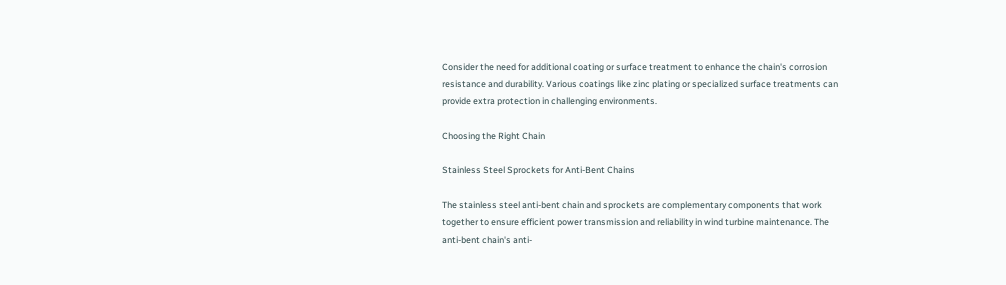Consider the need for additional coating or surface treatment to enhance the chain's corrosion resistance and durability. Various coatings like zinc plating or specialized surface treatments can provide extra protection in challenging environments.

Choosing the Right Chain

Stainless Steel Sprockets for Anti-Bent Chains

The stainless steel anti-bent chain and sprockets are complementary components that work together to ensure efficient power transmission and reliability in wind turbine maintenance. The anti-bent chain's anti-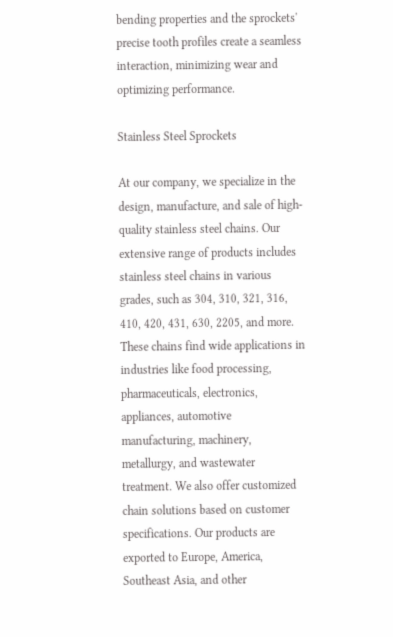bending properties and the sprockets' precise tooth profiles create a seamless interaction, minimizing wear and optimizing performance.

Stainless Steel Sprockets

At our company, we specialize in the design, manufacture, and sale of high-quality stainless steel chains. Our extensive range of products includes stainless steel chains in various grades, such as 304, 310, 321, 316, 410, 420, 431, 630, 2205, and more. These chains find wide applications in industries like food processing, pharmaceuticals, electronics, appliances, automotive manufacturing, machinery, metallurgy, and wastewater treatment. We also offer customized chain solutions based on customer specifications. Our products are exported to Europe, America, Southeast Asia, and other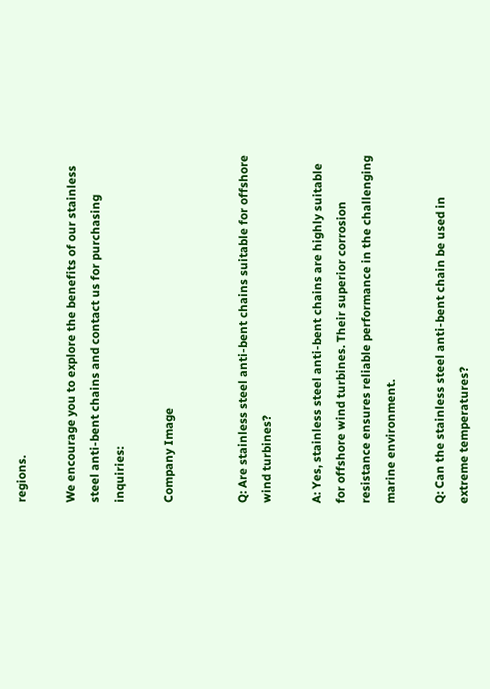regions.

We encourage you to explore the benefits of our stainless steel anti-bent chains and contact us for purchasing inquiries:

Company Image


Q: Are stainless steel anti-bent chains suitable for offshore wind turbines?

A: Yes, stainless steel anti-bent chains are highly suitable for offshore wind turbines. Their superior corrosion resistance ensures reliable performance in the challenging marine environment.

Q: Can the stainless steel anti-bent chain be used in extreme temperatures?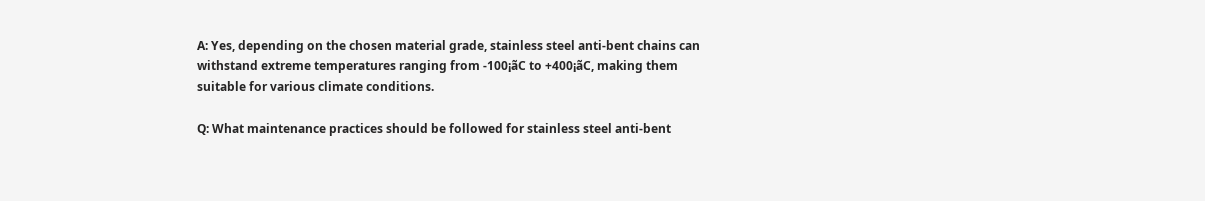A: Yes, depending on the chosen material grade, stainless steel anti-bent chains can withstand extreme temperatures ranging from -100¡ãC to +400¡ãC, making them suitable for various climate conditions.

Q: What maintenance practices should be followed for stainless steel anti-bent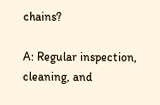chains?

A: Regular inspection, cleaning, and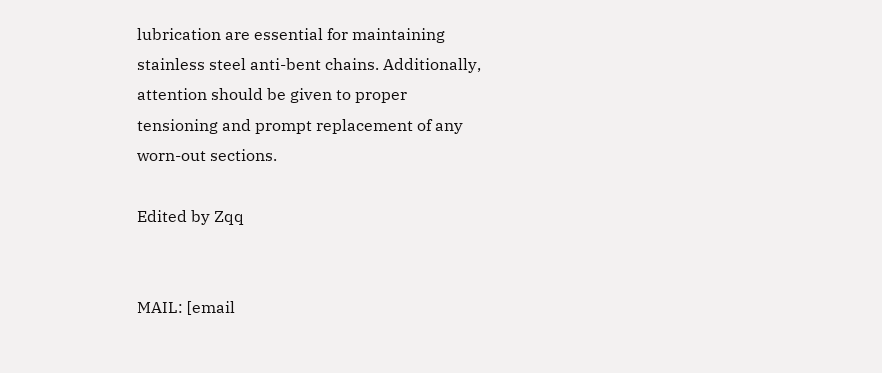lubrication are essential for maintaining stainless steel anti-bent chains. Additionally, attention should be given to proper tensioning and prompt replacement of any worn-out sections.

Edited by Zqq


MAIL: [email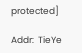protected]

Addr:  TieYe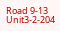Road 9-13 Unit3-2-204